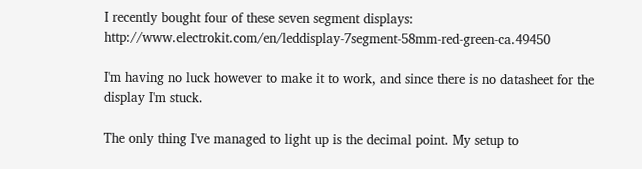I recently bought four of these seven segment displays: http://www.electrokit.com/en/leddisplay-7segment-58mm-red-green-ca.49450

I'm having no luck however to make it to work, and since there is no datasheet for the display I'm stuck.

The only thing I've managed to light up is the decimal point. My setup to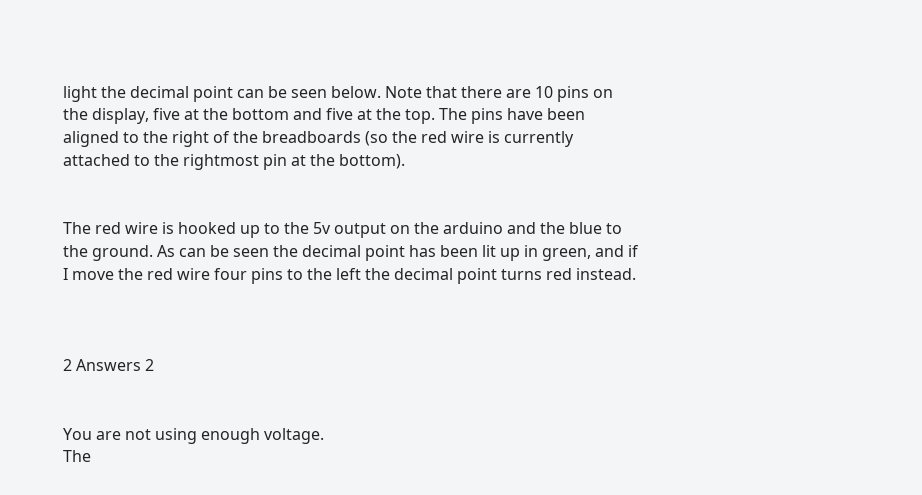light the decimal point can be seen below. Note that there are 10 pins on the display, five at the bottom and five at the top. The pins have been aligned to the right of the breadboards (so the red wire is currently attached to the rightmost pin at the bottom).


The red wire is hooked up to the 5v output on the arduino and the blue to the ground. As can be seen the decimal point has been lit up in green, and if I move the red wire four pins to the left the decimal point turns red instead.



2 Answers 2


You are not using enough voltage.
The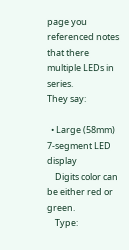page you referenced notes that there multiple LEDs in series.
They say:

  • Large (58mm) 7-segment LED display
    Digits color can be either red or green.
    Type: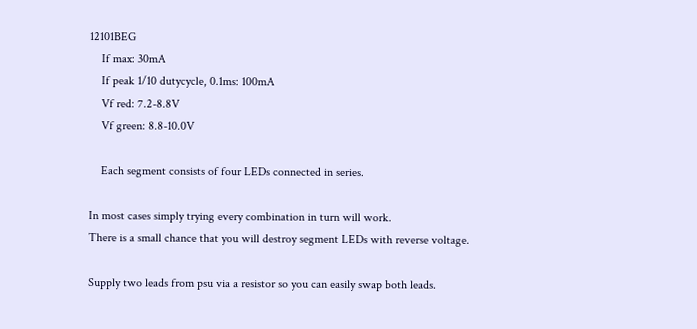12101BEG
    If max: 30mA
    If peak 1/10 dutycycle, 0.1ms: 100mA
    Vf red: 7.2-8.8V
    Vf green: 8.8-10.0V

    Each segment consists of four LEDs connected in series.

In most cases simply trying every combination in turn will work.
There is a small chance that you will destroy segment LEDs with reverse voltage.

Supply two leads from psu via a resistor so you can easily swap both leads.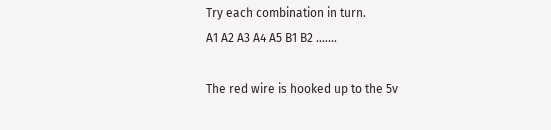Try each combination in turn.
A1 A2 A3 A4 A5 B1 B2 .......

The red wire is hooked up to the 5v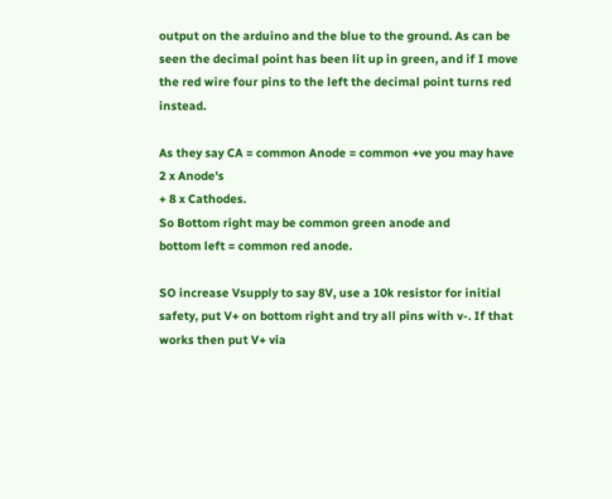output on the arduino and the blue to the ground. As can be seen the decimal point has been lit up in green, and if I move the red wire four pins to the left the decimal point turns red instead.

As they say CA = common Anode = common +ve you may have
2 x Anode's
+ 8 x Cathodes.
So Bottom right may be common green anode and
bottom left = common red anode.

SO increase Vsupply to say 8V, use a 10k resistor for initial safety, put V+ on bottom right and try all pins with v-. If that works then put V+ via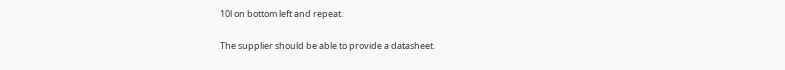10l on bottom left and repeat.

The supplier should be able to provide a datasheet.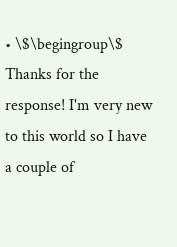• \$\begingroup\$ Thanks for the response! I'm very new to this world so I have a couple of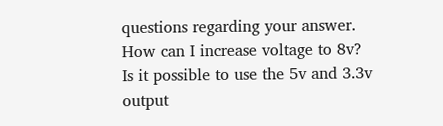questions regarding your answer. How can I increase voltage to 8v? Is it possible to use the 5v and 3.3v output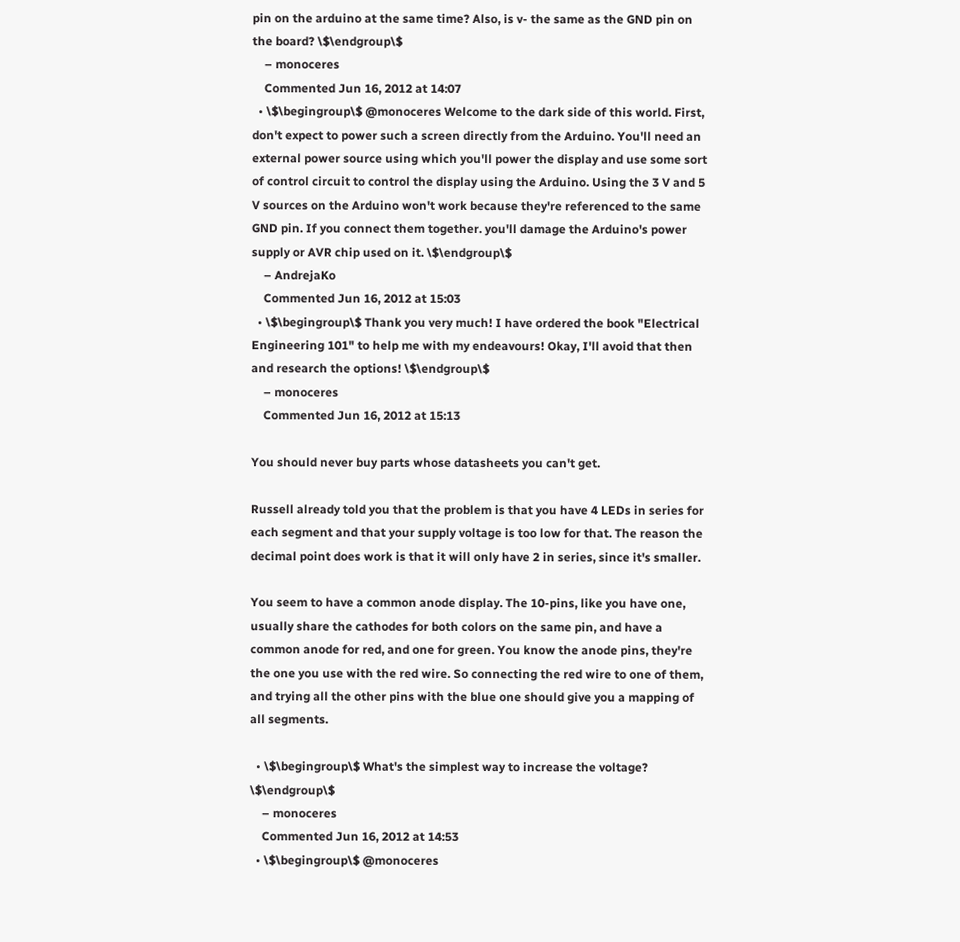pin on the arduino at the same time? Also, is v- the same as the GND pin on the board? \$\endgroup\$
    – monoceres
    Commented Jun 16, 2012 at 14:07
  • \$\begingroup\$ @monoceres Welcome to the dark side of this world. First, don't expect to power such a screen directly from the Arduino. You'll need an external power source using which you'll power the display and use some sort of control circuit to control the display using the Arduino. Using the 3 V and 5 V sources on the Arduino won't work because they're referenced to the same GND pin. If you connect them together. you'll damage the Arduino's power supply or AVR chip used on it. \$\endgroup\$
    – AndrejaKo
    Commented Jun 16, 2012 at 15:03
  • \$\begingroup\$ Thank you very much! I have ordered the book "Electrical Engineering 101" to help me with my endeavours! Okay, I'll avoid that then and research the options! \$\endgroup\$
    – monoceres
    Commented Jun 16, 2012 at 15:13

You should never buy parts whose datasheets you can't get.

Russell already told you that the problem is that you have 4 LEDs in series for each segment and that your supply voltage is too low for that. The reason the decimal point does work is that it will only have 2 in series, since it's smaller.

You seem to have a common anode display. The 10-pins, like you have one, usually share the cathodes for both colors on the same pin, and have a common anode for red, and one for green. You know the anode pins, they're the one you use with the red wire. So connecting the red wire to one of them, and trying all the other pins with the blue one should give you a mapping of all segments.

  • \$\begingroup\$ What's the simplest way to increase the voltage? \$\endgroup\$
    – monoceres
    Commented Jun 16, 2012 at 14:53
  • \$\begingroup\$ @monoceres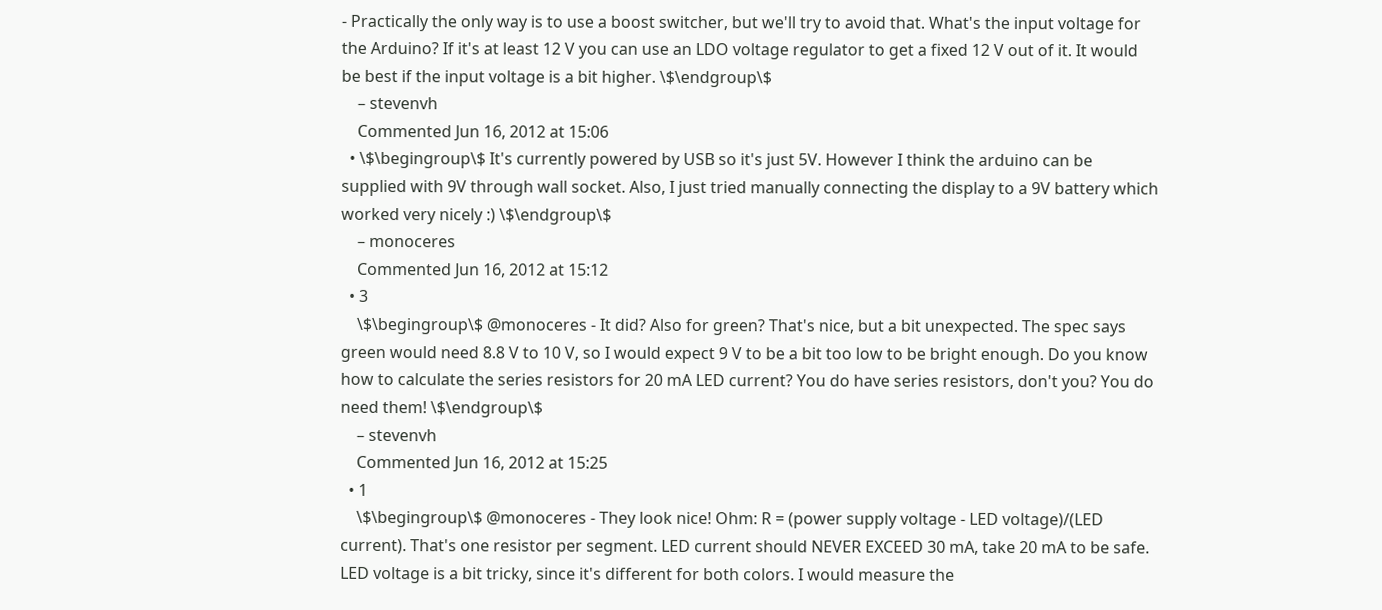- Practically the only way is to use a boost switcher, but we'll try to avoid that. What's the input voltage for the Arduino? If it's at least 12 V you can use an LDO voltage regulator to get a fixed 12 V out of it. It would be best if the input voltage is a bit higher. \$\endgroup\$
    – stevenvh
    Commented Jun 16, 2012 at 15:06
  • \$\begingroup\$ It's currently powered by USB so it's just 5V. However I think the arduino can be supplied with 9V through wall socket. Also, I just tried manually connecting the display to a 9V battery which worked very nicely :) \$\endgroup\$
    – monoceres
    Commented Jun 16, 2012 at 15:12
  • 3
    \$\begingroup\$ @monoceres - It did? Also for green? That's nice, but a bit unexpected. The spec says green would need 8.8 V to 10 V, so I would expect 9 V to be a bit too low to be bright enough. Do you know how to calculate the series resistors for 20 mA LED current? You do have series resistors, don't you? You do need them! \$\endgroup\$
    – stevenvh
    Commented Jun 16, 2012 at 15:25
  • 1
    \$\begingroup\$ @monoceres - They look nice! Ohm: R = (power supply voltage - LED voltage)/(LED current). That's one resistor per segment. LED current should NEVER EXCEED 30 mA, take 20 mA to be safe. LED voltage is a bit tricky, since it's different for both colors. I would measure the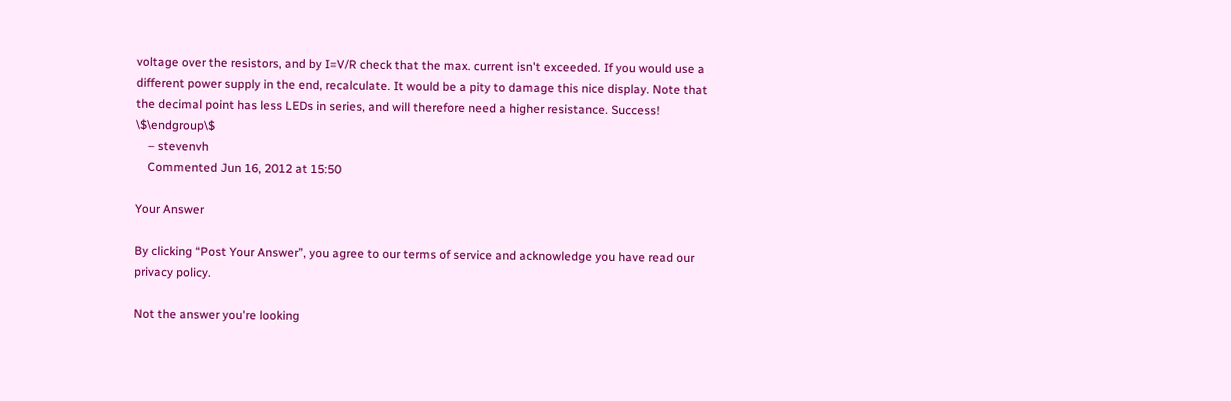voltage over the resistors, and by I=V/R check that the max. current isn't exceeded. If you would use a different power supply in the end, recalculate. It would be a pity to damage this nice display. Note that the decimal point has less LEDs in series, and will therefore need a higher resistance. Success! \$\endgroup\$
    – stevenvh
    Commented Jun 16, 2012 at 15:50

Your Answer

By clicking “Post Your Answer”, you agree to our terms of service and acknowledge you have read our privacy policy.

Not the answer you're looking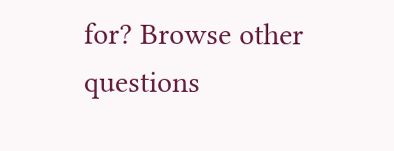for? Browse other questions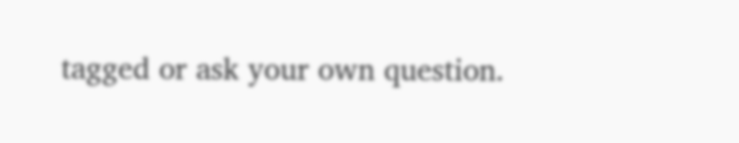tagged or ask your own question.